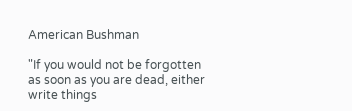American Bushman

"If you would not be forgotten as soon as you are dead, either write things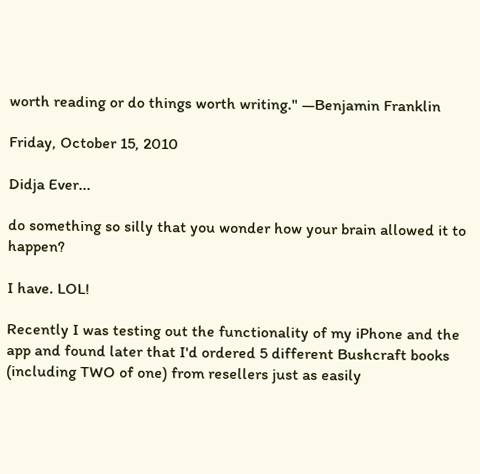worth reading or do things worth writing." —Benjamin Franklin

Friday, October 15, 2010

Didja Ever...

do something so silly that you wonder how your brain allowed it to happen?

I have. LOL!

Recently I was testing out the functionality of my iPhone and the app and found later that I'd ordered 5 different Bushcraft books (including TWO of one) from resellers just as easily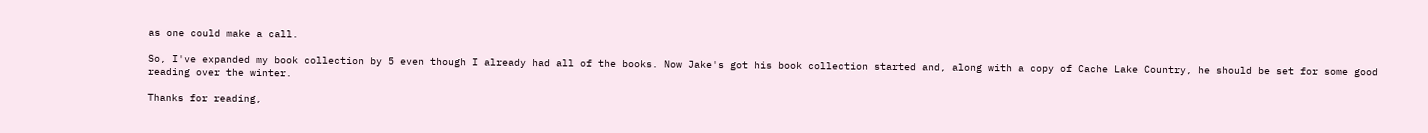as one could make a call.

So, I've expanded my book collection by 5 even though I already had all of the books. Now Jake's got his book collection started and, along with a copy of Cache Lake Country, he should be set for some good reading over the winter.

Thanks for reading,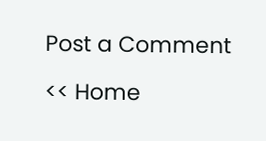Post a Comment

<< Home